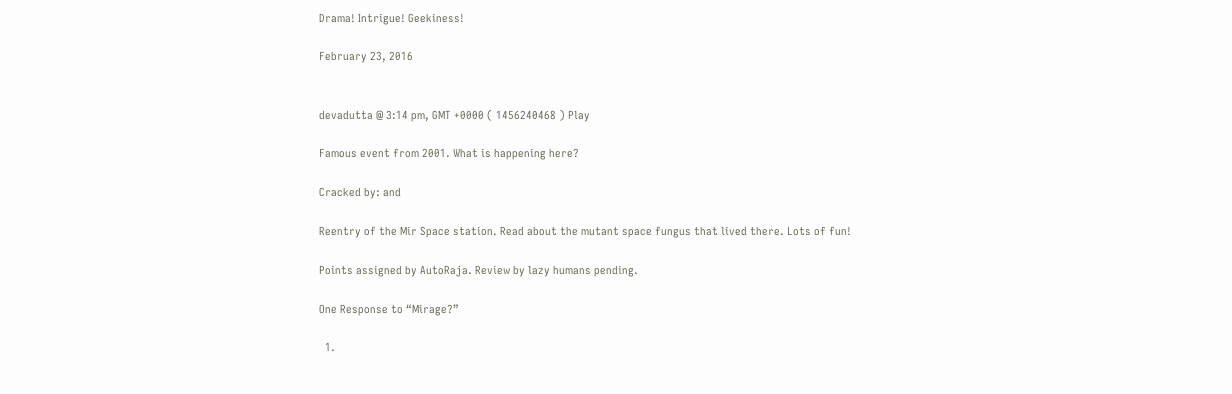Drama! Intrigue! Geekiness!

February 23, 2016


devadutta @ 3:14 pm, GMT +0000 ( 1456240468 ) Play

Famous event from 2001. What is happening here?

Cracked by: and

Reentry of the Mir Space station. Read about the mutant space fungus that lived there. Lots of fun!

Points assigned by AutoRaja. Review by lazy humans pending.

One Response to “Mirage?”

  1.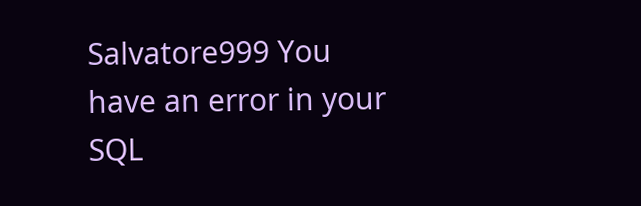Salvatore999 You have an error in your SQL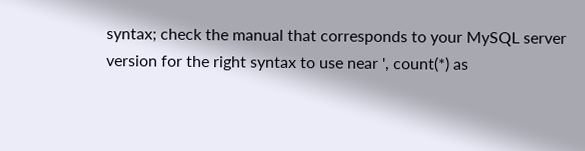syntax; check the manual that corresponds to your MySQL server version for the right syntax to use near ', count(*) as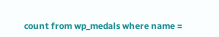count from wp_medals where name =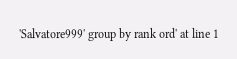'Salvatore999' group by rank ord' at line 1